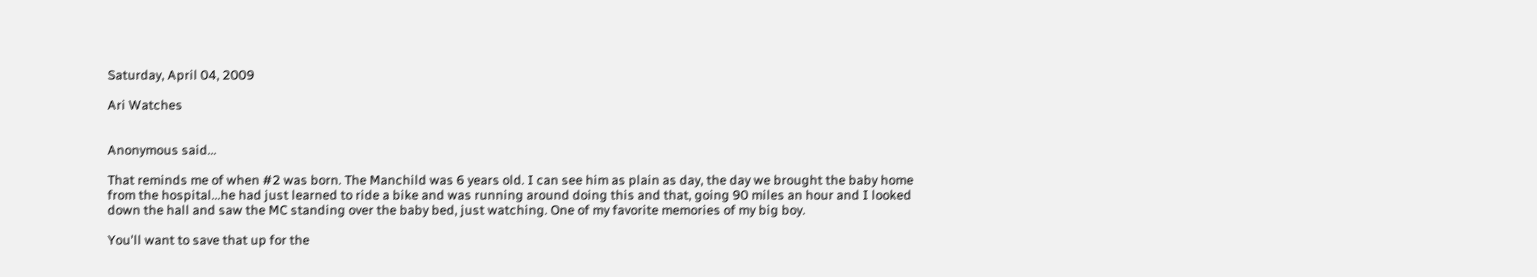Saturday, April 04, 2009

Ari Watches


Anonymous said...

That reminds me of when #2 was born. The Manchild was 6 years old. I can see him as plain as day, the day we brought the baby home from the hospital...he had just learned to ride a bike and was running around doing this and that, going 90 miles an hour and I looked down the hall and saw the MC standing over the baby bed, just watching. One of my favorite memories of my big boy.

You'll want to save that up for the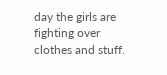day the girls are fighting over clothes and stuff.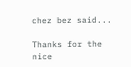chez bez said...

Thanks for the nice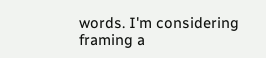words. I'm considering framing a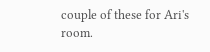couple of these for Ari's room.